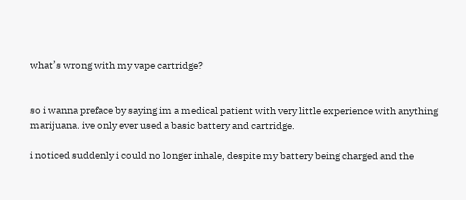what’s wrong with my vape cartridge?


so i wanna preface by saying im a medical patient with very little experience with anything marijuana. ive only ever used a basic battery and cartridge.

i noticed suddenly i could no longer inhale, despite my battery being charged and the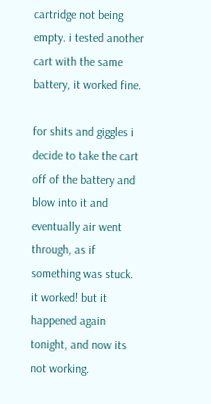cartridge not being empty. i tested another cart with the same battery, it worked fine.

for shits and giggles i decide to take the cart off of the battery and blow into it and eventually air went through, as if something was stuck. it worked! but it happened again tonight, and now its not working.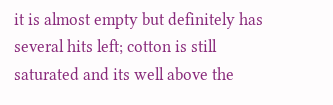it is almost empty but definitely has several hits left; cotton is still saturated and its well above the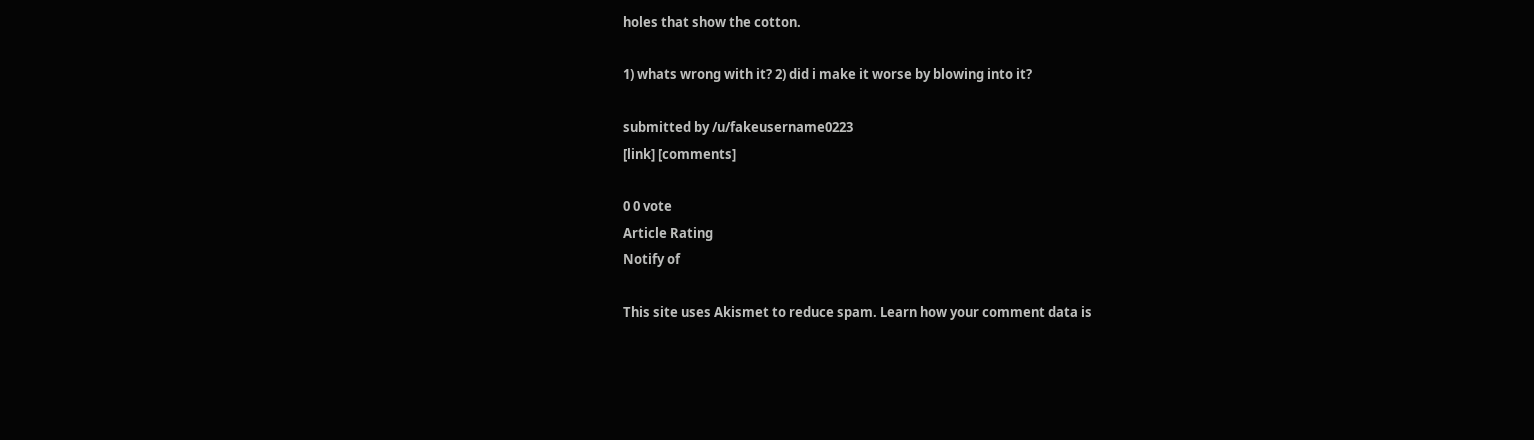holes that show the cotton.

1) whats wrong with it? 2) did i make it worse by blowing into it?

submitted by /u/fakeusername0223
[link] [comments]

0 0 vote
Article Rating
Notify of

This site uses Akismet to reduce spam. Learn how your comment data is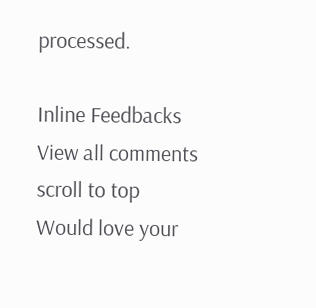processed.

Inline Feedbacks
View all comments
scroll to top
Would love your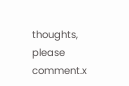thoughts, please comment.x